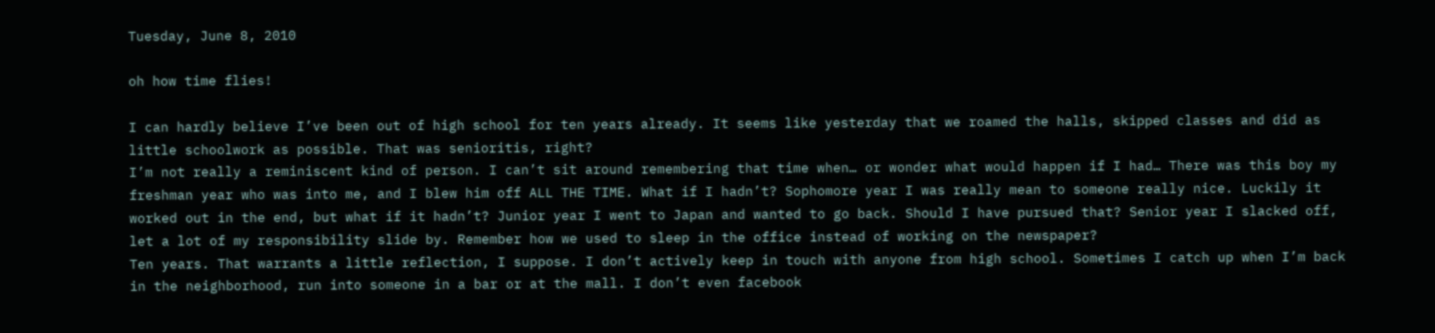Tuesday, June 8, 2010

oh how time flies!

I can hardly believe I’ve been out of high school for ten years already. It seems like yesterday that we roamed the halls, skipped classes and did as little schoolwork as possible. That was senioritis, right?
I’m not really a reminiscent kind of person. I can’t sit around remembering that time when… or wonder what would happen if I had… There was this boy my freshman year who was into me, and I blew him off ALL THE TIME. What if I hadn’t? Sophomore year I was really mean to someone really nice. Luckily it worked out in the end, but what if it hadn’t? Junior year I went to Japan and wanted to go back. Should I have pursued that? Senior year I slacked off, let a lot of my responsibility slide by. Remember how we used to sleep in the office instead of working on the newspaper?
Ten years. That warrants a little reflection, I suppose. I don’t actively keep in touch with anyone from high school. Sometimes I catch up when I’m back in the neighborhood, run into someone in a bar or at the mall. I don’t even facebook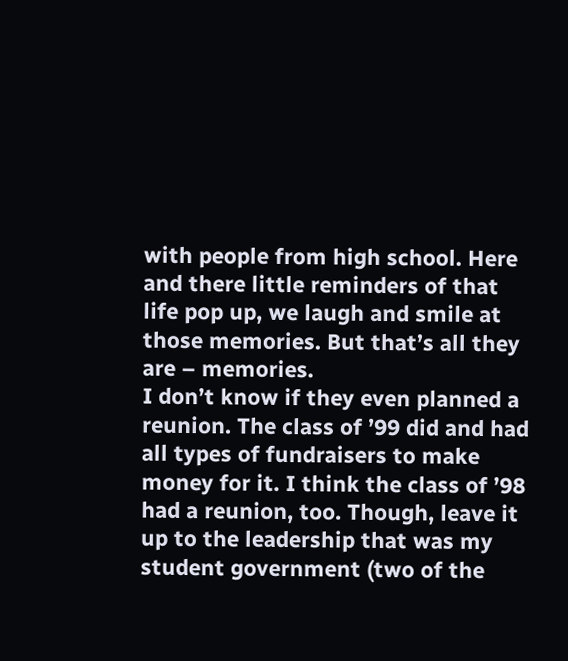with people from high school. Here and there little reminders of that life pop up, we laugh and smile at those memories. But that’s all they are – memories.
I don’t know if they even planned a reunion. The class of ’99 did and had all types of fundraisers to make money for it. I think the class of ’98 had a reunion, too. Though, leave it up to the leadership that was my student government (two of the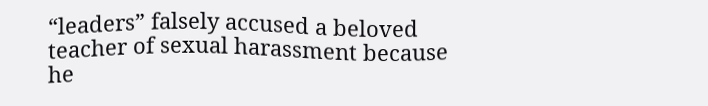“leaders” falsely accused a beloved teacher of sexual harassment because he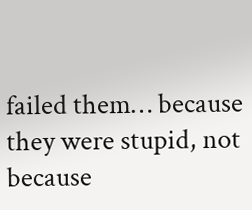failed them… because they were stupid, not because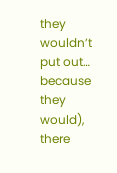they wouldn’t put out… because they would), there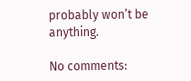probably won’t be anything.

No comments: